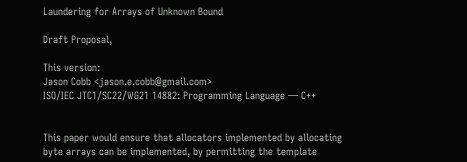Laundering for Arrays of Unknown Bound

Draft Proposal,

This version:
Jason Cobb <jason.e.cobb@gmail.com>
ISO/IEC JTC1/SC22/WG21 14882: Programming Language — C++


This paper would ensure that allocators implemented by allocating byte arrays can be implemented, by permitting the template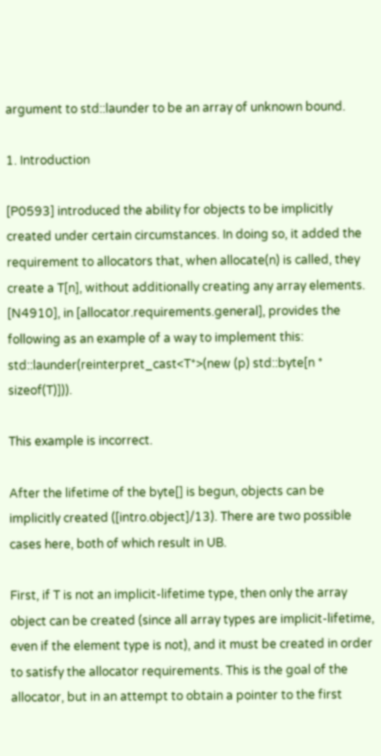argument to std::launder to be an array of unknown bound.

1. Introduction

[P0593] introduced the ability for objects to be implicitly created under certain circumstances. In doing so, it added the requirement to allocators that, when allocate(n) is called, they create a T[n], without additionally creating any array elements. [N4910], in [allocator.requirements.general], provides the following as an example of a way to implement this: std::launder(reinterpret_cast<T*>(new (p) std::byte[n * sizeof(T)])).

This example is incorrect.

After the lifetime of the byte[] is begun, objects can be implicitly created ([intro.object]/13). There are two possible cases here, both of which result in UB.

First, if T is not an implicit-lifetime type, then only the array object can be created (since all array types are implicit-lifetime, even if the element type is not), and it must be created in order to satisfy the allocator requirements. This is the goal of the allocator, but in an attempt to obtain a pointer to the first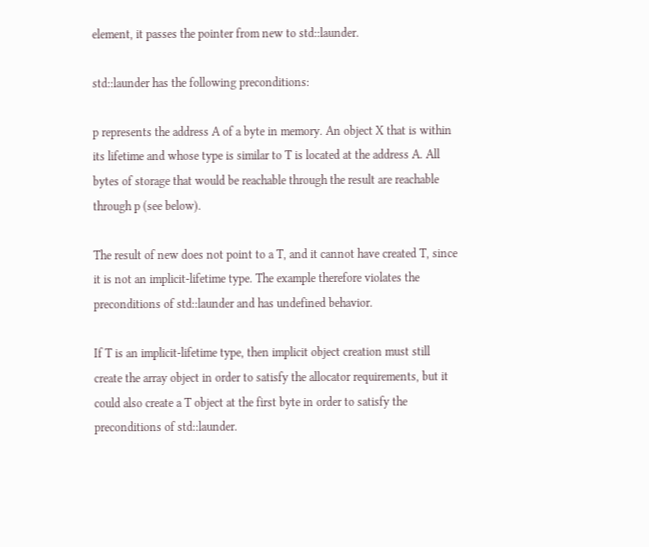element, it passes the pointer from new to std::launder.

std::launder has the following preconditions:

p represents the address A of a byte in memory. An object X that is within its lifetime and whose type is similar to T is located at the address A. All bytes of storage that would be reachable through the result are reachable through p (see below).

The result of new does not point to a T, and it cannot have created T, since it is not an implicit-lifetime type. The example therefore violates the preconditions of std::launder and has undefined behavior.

If T is an implicit-lifetime type, then implicit object creation must still create the array object in order to satisfy the allocator requirements, but it could also create a T object at the first byte in order to satisfy the preconditions of std::launder.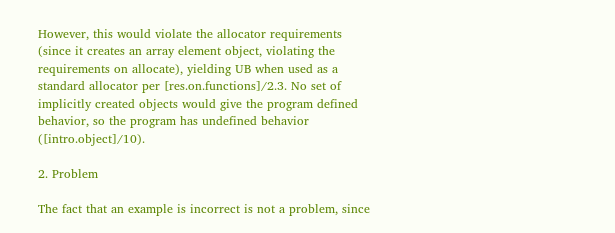However, this would violate the allocator requirements (since it creates an array element object, violating the requirements on allocate), yielding UB when used as a standard allocator per [res.on.functions]/2.3. No set of implicitly created objects would give the program defined behavior, so the program has undefined behavior ([intro.object]/10).

2. Problem

The fact that an example is incorrect is not a problem, since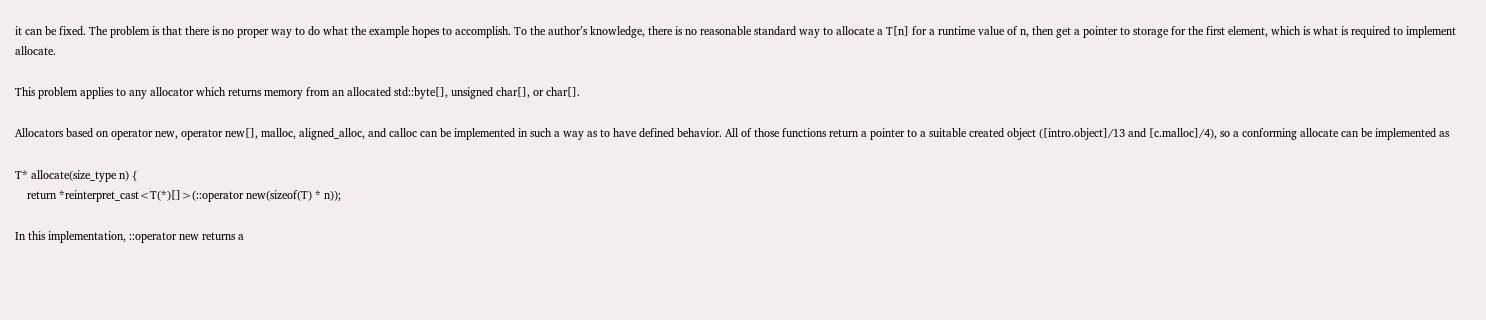it can be fixed. The problem is that there is no proper way to do what the example hopes to accomplish. To the author’s knowledge, there is no reasonable standard way to allocate a T[n] for a runtime value of n, then get a pointer to storage for the first element, which is what is required to implement allocate.

This problem applies to any allocator which returns memory from an allocated std::byte[], unsigned char[], or char[].

Allocators based on operator new, operator new[], malloc, aligned_alloc, and calloc can be implemented in such a way as to have defined behavior. All of those functions return a pointer to a suitable created object ([intro.object]/13 and [c.malloc]/4), so a conforming allocate can be implemented as

T* allocate(size_type n) {
    return *reinterpret_cast<T(*)[]>(::operator new(sizeof(T) * n));

In this implementation, ::operator new returns a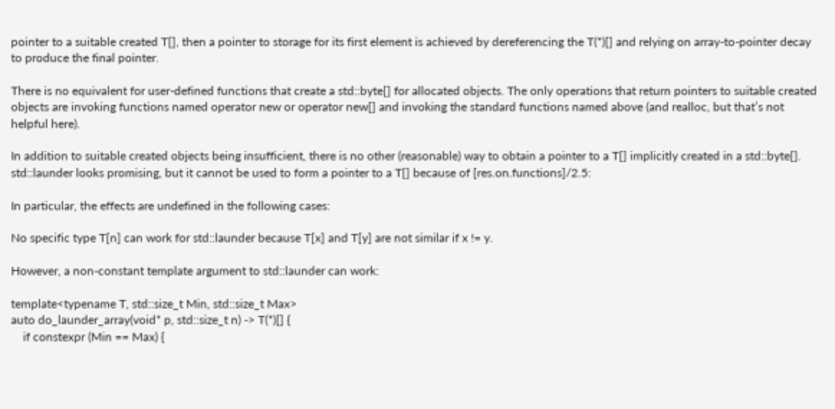pointer to a suitable created T[], then a pointer to storage for its first element is achieved by dereferencing the T(*)[] and relying on array-to-pointer decay to produce the final pointer.

There is no equivalent for user-defined functions that create a std::byte[] for allocated objects. The only operations that return pointers to suitable created objects are invoking functions named operator new or operator new[] and invoking the standard functions named above (and realloc, but that’s not helpful here).

In addition to suitable created objects being insufficient, there is no other (reasonable) way to obtain a pointer to a T[] implicitly created in a std::byte[]. std::launder looks promising, but it cannot be used to form a pointer to a T[] because of [res.on.functions]/2.5:

In particular, the effects are undefined in the following cases:

No specific type T[n] can work for std::launder because T[x] and T[y] are not similar if x != y.

However, a non-constant template argument to std::launder can work:

template<typename T, std::size_t Min, std::size_t Max>
auto do_launder_array(void* p, std::size_t n) -> T(*)[] {
    if constexpr (Min == Max) {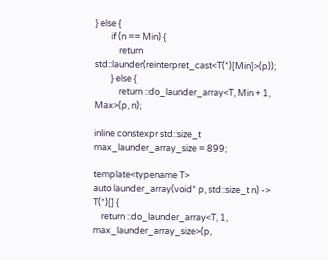} else {
        if (n == Min) {
            return std::launder(reinterpret_cast<T(*)[Min]>(p));
        } else {
            return ::do_launder_array<T, Min + 1, Max>(p, n);

inline constexpr std::size_t max_launder_array_size = 899;

template<typename T>
auto launder_array(void* p, std::size_t n) -> T(*)[] {
    return ::do_launder_array<T, 1, max_launder_array_size>(p,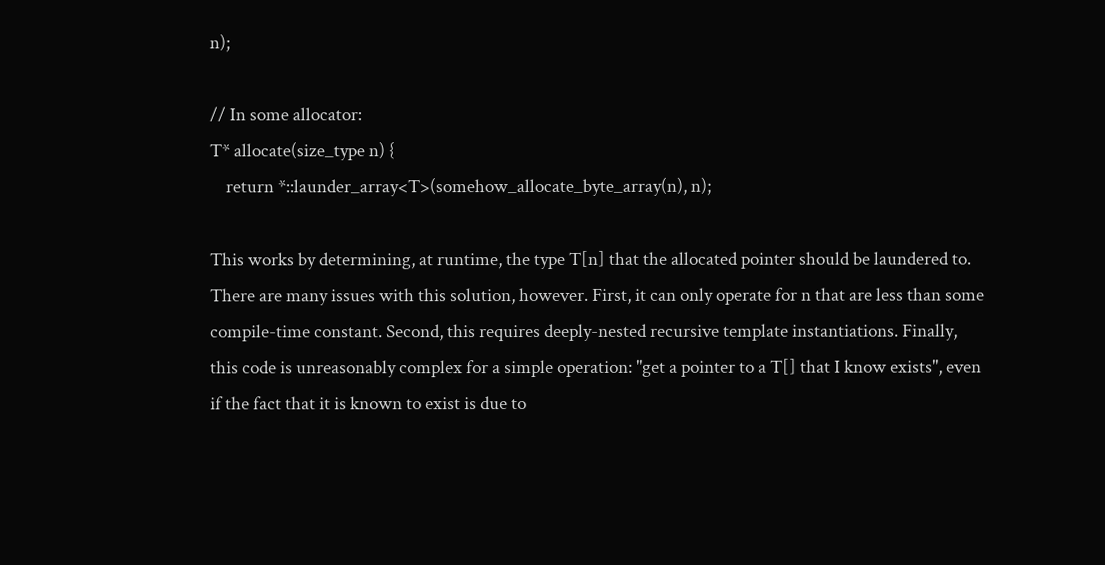n);

// In some allocator:
T* allocate(size_type n) {
    return *::launder_array<T>(somehow_allocate_byte_array(n), n);

This works by determining, at runtime, the type T[n] that the allocated pointer should be laundered to. There are many issues with this solution, however. First, it can only operate for n that are less than some compile-time constant. Second, this requires deeply-nested recursive template instantiations. Finally, this code is unreasonably complex for a simple operation: "get a pointer to a T[] that I know exists", even if the fact that it is known to exist is due to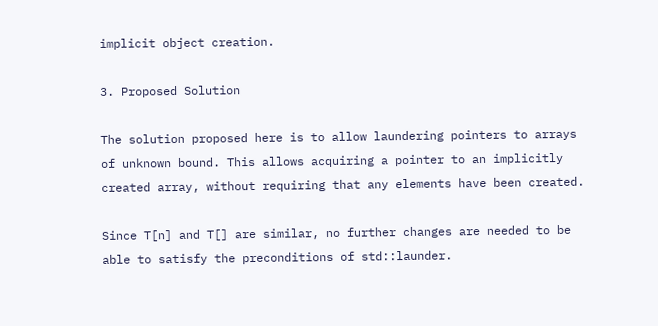implicit object creation.

3. Proposed Solution

The solution proposed here is to allow laundering pointers to arrays of unknown bound. This allows acquiring a pointer to an implicitly created array, without requiring that any elements have been created.

Since T[n] and T[] are similar, no further changes are needed to be able to satisfy the preconditions of std::launder.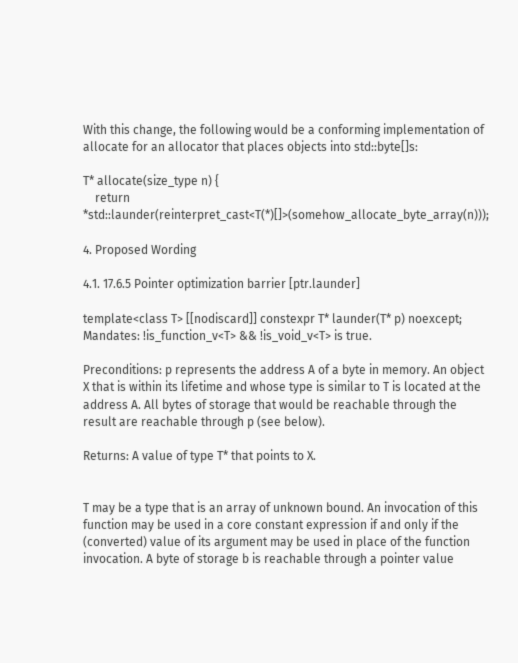With this change, the following would be a conforming implementation of allocate for an allocator that places objects into std::byte[]s:

T* allocate(size_type n) {
    return *std::launder(reinterpret_cast<T(*)[]>(somehow_allocate_byte_array(n)));

4. Proposed Wording

4.1. 17.6.5 Pointer optimization barrier [ptr.launder]

template<class T> [[nodiscard]] constexpr T* launder(T* p) noexcept;
Mandates: !is_function_v<T> && !is_void_v<T> is true.

Preconditions: p represents the address A of a byte in memory. An object X that is within its lifetime and whose type is similar to T is located at the address A. All bytes of storage that would be reachable through the result are reachable through p (see below).

Returns: A value of type T* that points to X.


T may be a type that is an array of unknown bound. An invocation of this function may be used in a core constant expression if and only if the (converted) value of its argument may be used in place of the function invocation. A byte of storage b is reachable through a pointer value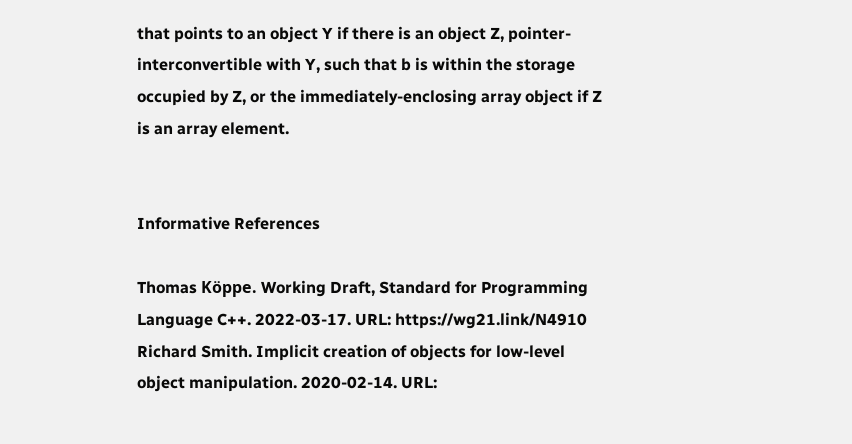that points to an object Y if there is an object Z, pointer-interconvertible with Y, such that b is within the storage occupied by Z, or the immediately-enclosing array object if Z is an array element.


Informative References

Thomas Köppe. Working Draft, Standard for Programming Language C++. 2022-03-17. URL: https://wg21.link/N4910
Richard Smith. Implicit creation of objects for low-level object manipulation. 2020-02-14. URL: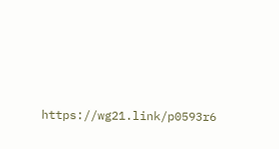https://wg21.link/p0593r6